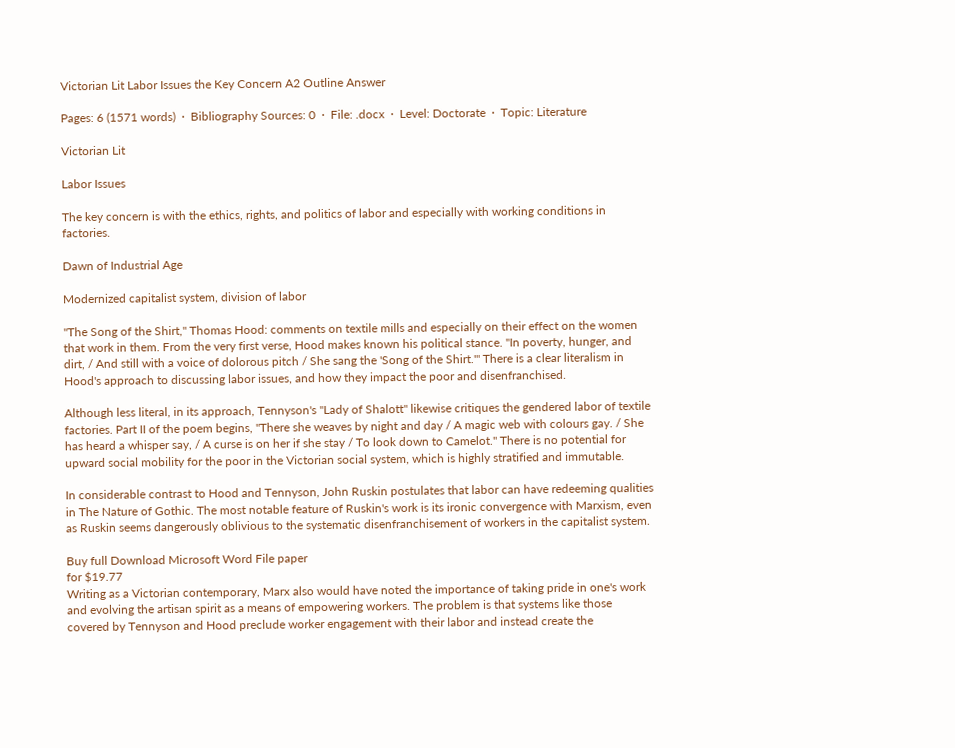Victorian Lit Labor Issues the Key Concern A2 Outline Answer

Pages: 6 (1571 words)  ·  Bibliography Sources: 0  ·  File: .docx  ·  Level: Doctorate  ·  Topic: Literature

Victorian Lit

Labor Issues

The key concern is with the ethics, rights, and politics of labor and especially with working conditions in factories.

Dawn of Industrial Age

Modernized capitalist system, division of labor

"The Song of the Shirt," Thomas Hood: comments on textile mills and especially on their effect on the women that work in them. From the very first verse, Hood makes known his political stance. "In poverty, hunger, and dirt, / And still with a voice of dolorous pitch / She sang the 'Song of the Shirt.'" There is a clear literalism in Hood's approach to discussing labor issues, and how they impact the poor and disenfranchised.

Although less literal, in its approach, Tennyson's "Lady of Shalott" likewise critiques the gendered labor of textile factories. Part II of the poem begins, "There she weaves by night and day / A magic web with colours gay. / She has heard a whisper say, / A curse is on her if she stay / To look down to Camelot." There is no potential for upward social mobility for the poor in the Victorian social system, which is highly stratified and immutable.

In considerable contrast to Hood and Tennyson, John Ruskin postulates that labor can have redeeming qualities in The Nature of Gothic. The most notable feature of Ruskin's work is its ironic convergence with Marxism, even as Ruskin seems dangerously oblivious to the systematic disenfranchisement of workers in the capitalist system.

Buy full Download Microsoft Word File paper
for $19.77
Writing as a Victorian contemporary, Marx also would have noted the importance of taking pride in one's work and evolving the artisan spirit as a means of empowering workers. The problem is that systems like those covered by Tennyson and Hood preclude worker engagement with their labor and instead create the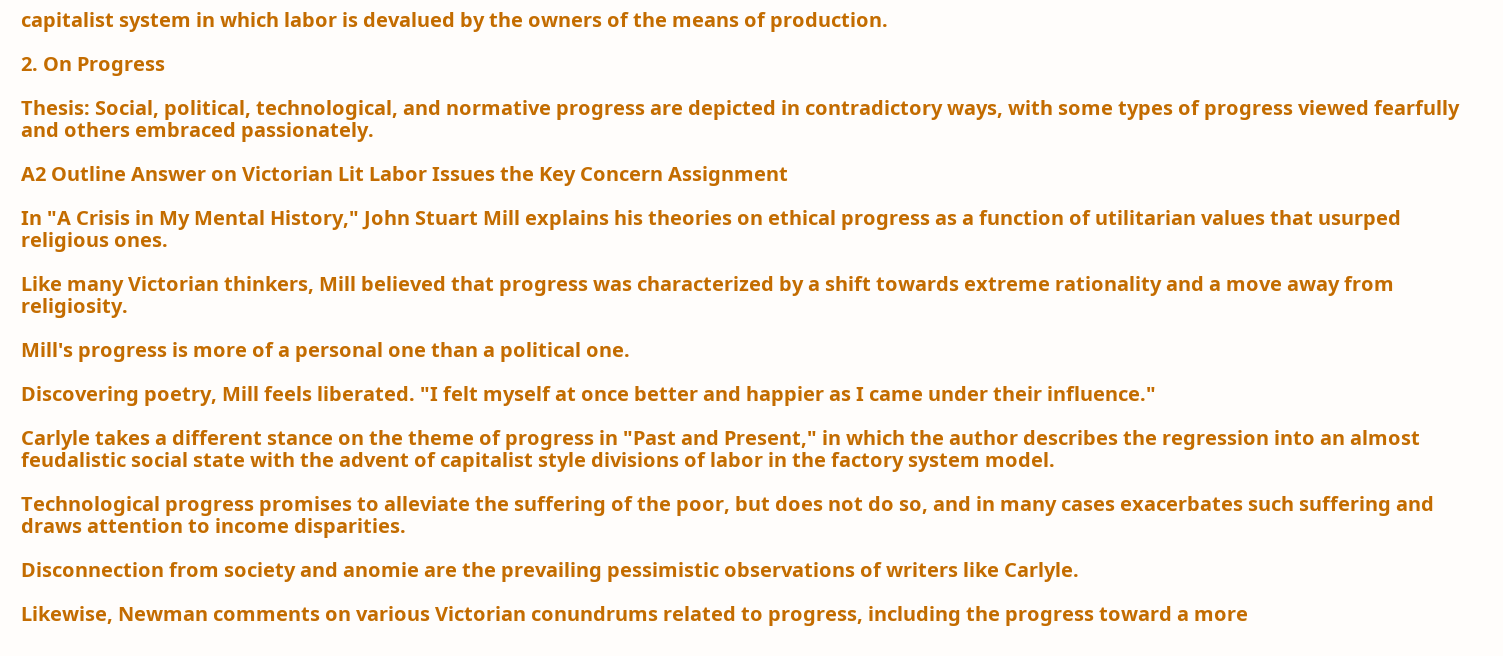capitalist system in which labor is devalued by the owners of the means of production.

2. On Progress

Thesis: Social, political, technological, and normative progress are depicted in contradictory ways, with some types of progress viewed fearfully and others embraced passionately.

A2 Outline Answer on Victorian Lit Labor Issues the Key Concern Assignment

In "A Crisis in My Mental History," John Stuart Mill explains his theories on ethical progress as a function of utilitarian values that usurped religious ones.

Like many Victorian thinkers, Mill believed that progress was characterized by a shift towards extreme rationality and a move away from religiosity.

Mill's progress is more of a personal one than a political one.

Discovering poetry, Mill feels liberated. "I felt myself at once better and happier as I came under their influence."

Carlyle takes a different stance on the theme of progress in "Past and Present," in which the author describes the regression into an almost feudalistic social state with the advent of capitalist style divisions of labor in the factory system model.

Technological progress promises to alleviate the suffering of the poor, but does not do so, and in many cases exacerbates such suffering and draws attention to income disparities.

Disconnection from society and anomie are the prevailing pessimistic observations of writers like Carlyle.

Likewise, Newman comments on various Victorian conundrums related to progress, including the progress toward a more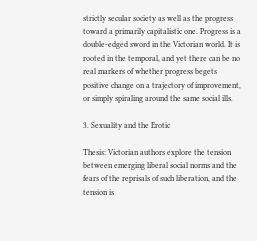strictly secular society as well as the progress toward a primarily capitalistic one. Progress is a double-edged sword in the Victorian world. It is rooted in the temporal, and yet there can be no real markers of whether progress begets positive change on a trajectory of improvement, or simply spiraling around the same social ills.

3. Sexuality and the Erotic

Thesis: Victorian authors explore the tension between emerging liberal social norms and the fears of the reprisals of such liberation, and the tension is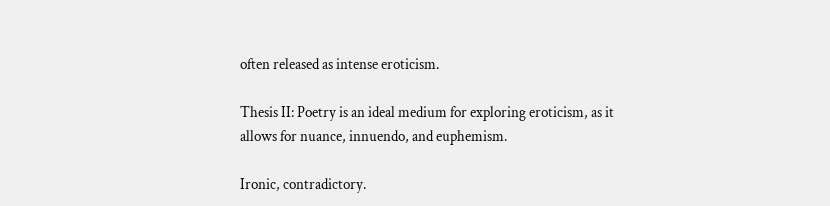often released as intense eroticism.

Thesis II: Poetry is an ideal medium for exploring eroticism, as it allows for nuance, innuendo, and euphemism.

Ironic, contradictory.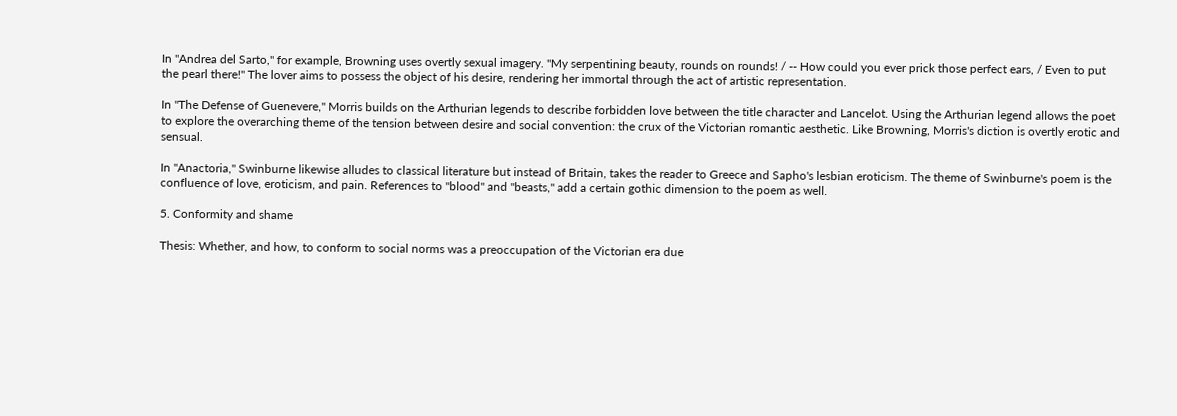In "Andrea del Sarto," for example, Browning uses overtly sexual imagery. "My serpentining beauty, rounds on rounds! / -- How could you ever prick those perfect ears, / Even to put the pearl there!" The lover aims to possess the object of his desire, rendering her immortal through the act of artistic representation.

In "The Defense of Guenevere," Morris builds on the Arthurian legends to describe forbidden love between the title character and Lancelot. Using the Arthurian legend allows the poet to explore the overarching theme of the tension between desire and social convention: the crux of the Victorian romantic aesthetic. Like Browning, Morris's diction is overtly erotic and sensual.

In "Anactoria," Swinburne likewise alludes to classical literature but instead of Britain, takes the reader to Greece and Sapho's lesbian eroticism. The theme of Swinburne's poem is the confluence of love, eroticism, and pain. References to "blood" and "beasts," add a certain gothic dimension to the poem as well.

5. Conformity and shame

Thesis: Whether, and how, to conform to social norms was a preoccupation of the Victorian era due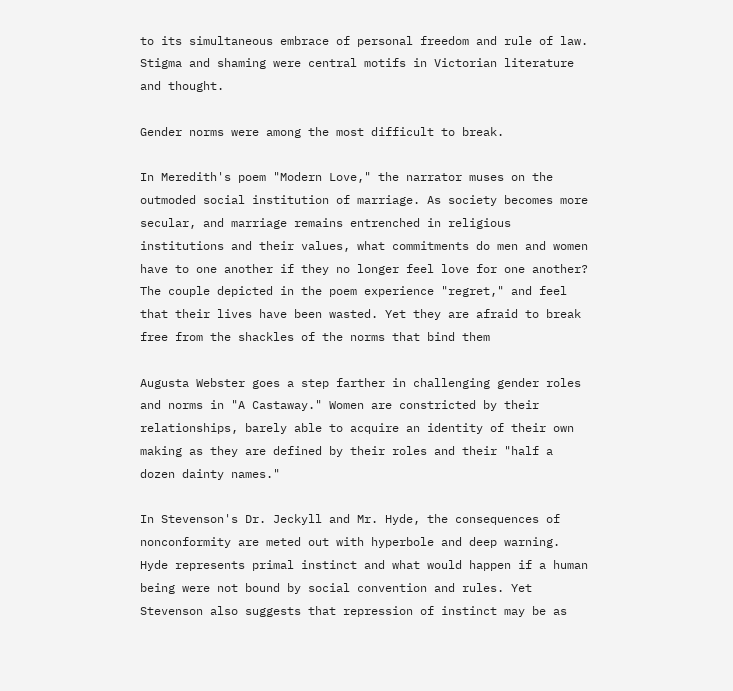to its simultaneous embrace of personal freedom and rule of law. Stigma and shaming were central motifs in Victorian literature and thought.

Gender norms were among the most difficult to break.

In Meredith's poem "Modern Love," the narrator muses on the outmoded social institution of marriage. As society becomes more secular, and marriage remains entrenched in religious institutions and their values, what commitments do men and women have to one another if they no longer feel love for one another? The couple depicted in the poem experience "regret," and feel that their lives have been wasted. Yet they are afraid to break free from the shackles of the norms that bind them

Augusta Webster goes a step farther in challenging gender roles and norms in "A Castaway." Women are constricted by their relationships, barely able to acquire an identity of their own making as they are defined by their roles and their "half a dozen dainty names."

In Stevenson's Dr. Jeckyll and Mr. Hyde, the consequences of nonconformity are meted out with hyperbole and deep warning. Hyde represents primal instinct and what would happen if a human being were not bound by social convention and rules. Yet Stevenson also suggests that repression of instinct may be as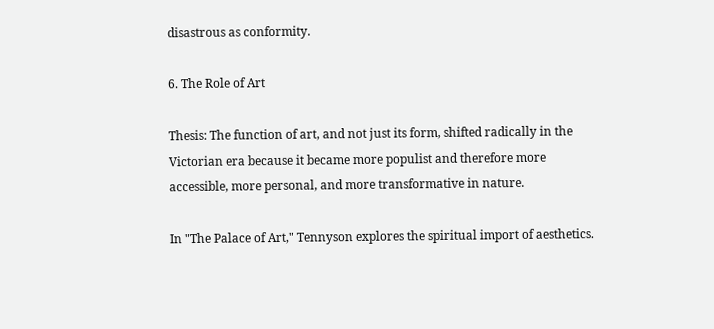disastrous as conformity.

6. The Role of Art

Thesis: The function of art, and not just its form, shifted radically in the Victorian era because it became more populist and therefore more accessible, more personal, and more transformative in nature.

In "The Palace of Art," Tennyson explores the spiritual import of aesthetics.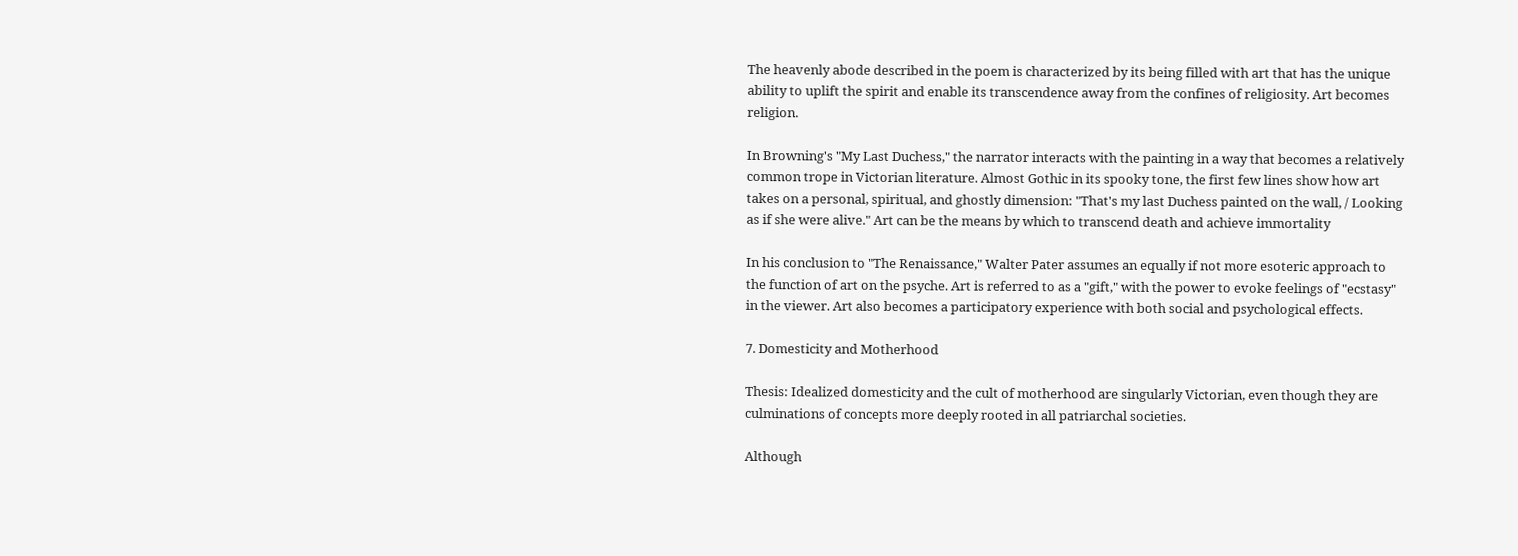The heavenly abode described in the poem is characterized by its being filled with art that has the unique ability to uplift the spirit and enable its transcendence away from the confines of religiosity. Art becomes religion.

In Browning's "My Last Duchess," the narrator interacts with the painting in a way that becomes a relatively common trope in Victorian literature. Almost Gothic in its spooky tone, the first few lines show how art takes on a personal, spiritual, and ghostly dimension: "That's my last Duchess painted on the wall, / Looking as if she were alive." Art can be the means by which to transcend death and achieve immortality

In his conclusion to "The Renaissance," Walter Pater assumes an equally if not more esoteric approach to the function of art on the psyche. Art is referred to as a "gift," with the power to evoke feelings of "ecstasy" in the viewer. Art also becomes a participatory experience with both social and psychological effects.

7. Domesticity and Motherhood

Thesis: Idealized domesticity and the cult of motherhood are singularly Victorian, even though they are culminations of concepts more deeply rooted in all patriarchal societies.

Although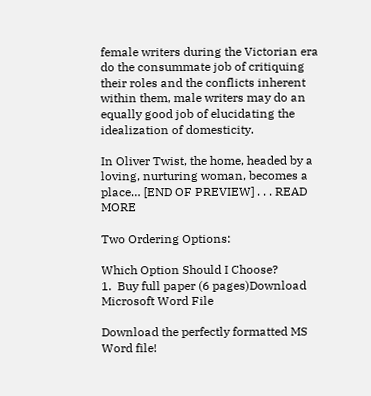female writers during the Victorian era do the consummate job of critiquing their roles and the conflicts inherent within them, male writers may do an equally good job of elucidating the idealization of domesticity.

In Oliver Twist, the home, headed by a loving, nurturing woman, becomes a place… [END OF PREVIEW] . . . READ MORE

Two Ordering Options:

Which Option Should I Choose?
1.  Buy full paper (6 pages)Download Microsoft Word File

Download the perfectly formatted MS Word file!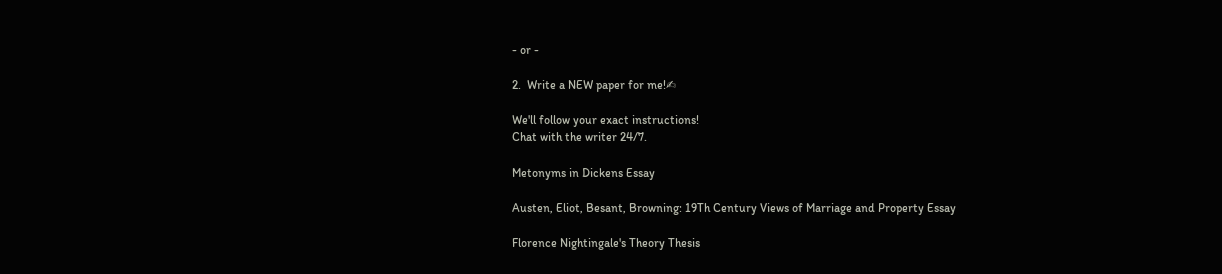- or -

2.  Write a NEW paper for me!✍

We'll follow your exact instructions!
Chat with the writer 24/7.

Metonyms in Dickens Essay

Austen, Eliot, Besant, Browning: 19Th Century Views of Marriage and Property Essay

Florence Nightingale's Theory Thesis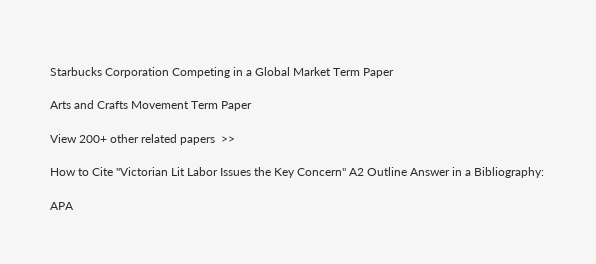Starbucks Corporation Competing in a Global Market Term Paper

Arts and Crafts Movement Term Paper

View 200+ other related papers  >>

How to Cite "Victorian Lit Labor Issues the Key Concern" A2 Outline Answer in a Bibliography:

APA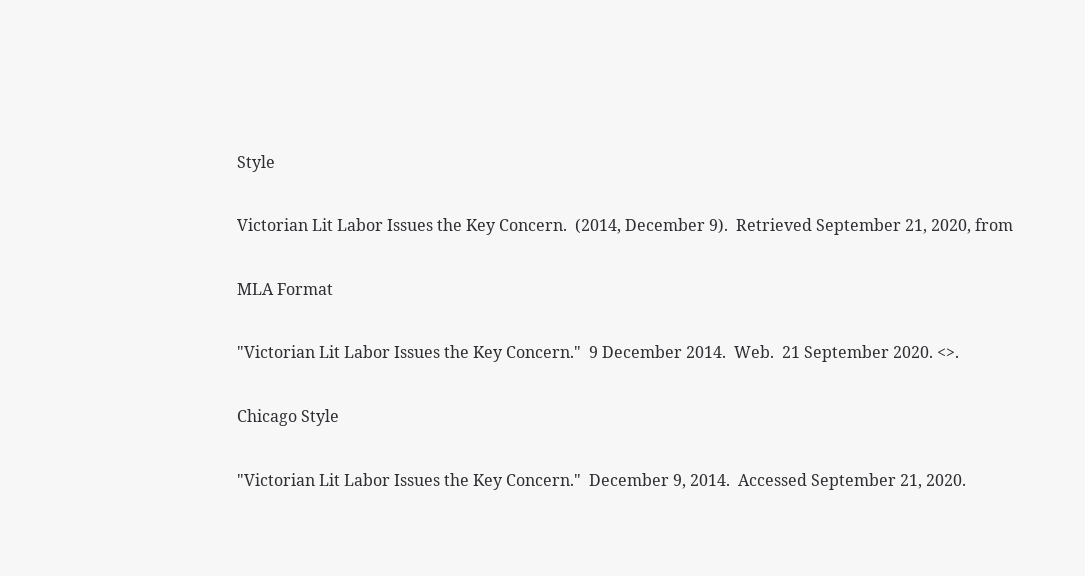Style

Victorian Lit Labor Issues the Key Concern.  (2014, December 9).  Retrieved September 21, 2020, from

MLA Format

"Victorian Lit Labor Issues the Key Concern."  9 December 2014.  Web.  21 September 2020. <>.

Chicago Style

"Victorian Lit Labor Issues the Key Concern."  December 9, 2014.  Accessed September 21, 2020.